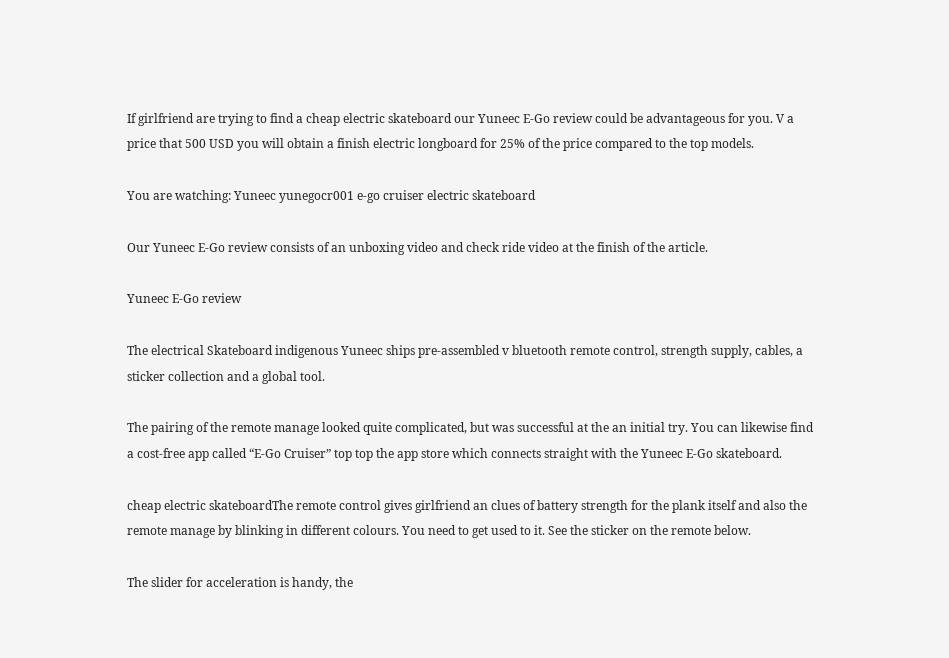If girlfriend are trying to find a cheap electric skateboard our Yuneec E-Go review could be advantageous for you. V a price that 500 USD you will obtain a finish electric longboard for 25% of the price compared to the top models.

You are watching: Yuneec yunegocr001 e-go cruiser electric skateboard

Our Yuneec E-Go review consists of an unboxing video and check ride video at the finish of the article.

Yuneec E-Go review

The electrical Skateboard indigenous Yuneec ships pre-assembled v bluetooth remote control, strength supply, cables, a sticker collection and a global tool.

The pairing of the remote manage looked quite complicated, but was successful at the an initial try. You can likewise find a cost-free app called “E-Go Cruiser” top top the app store which connects straight with the Yuneec E-Go skateboard.

cheap electric skateboardThe remote control gives girlfriend an clues of battery strength for the plank itself and also the remote manage by blinking in different colours. You need to get used to it. See the sticker on the remote below.

The slider for acceleration is handy, the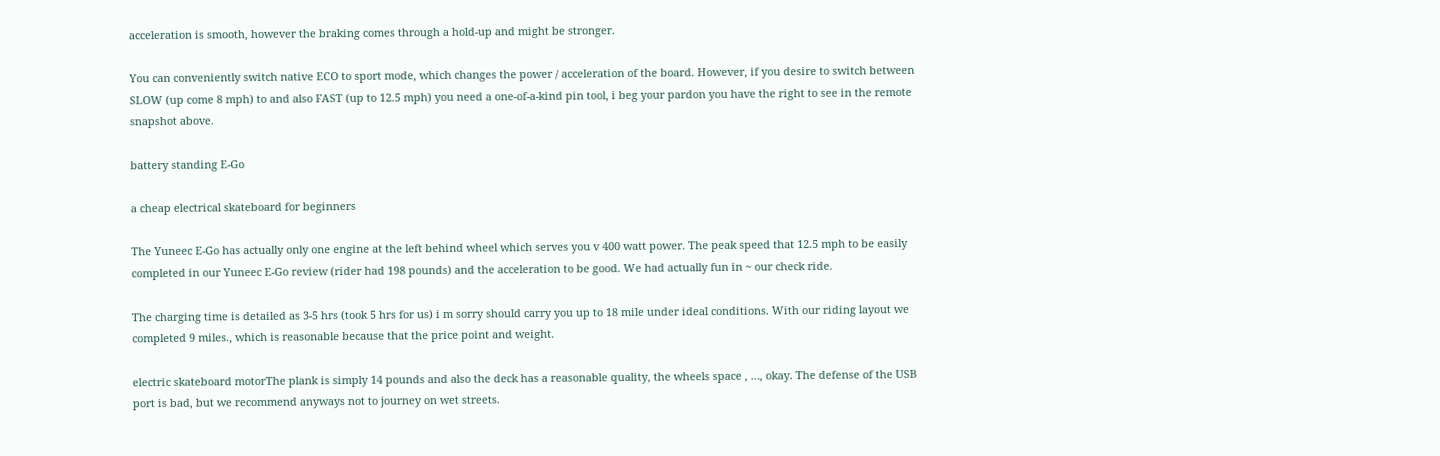acceleration is smooth, however the braking comes through a hold-up and might be stronger.

You can conveniently switch native ECO to sport mode, which changes the power / acceleration of the board. However, if you desire to switch between SLOW (up come 8 mph) to and also FAST (up to 12.5 mph) you need a one-of-a-kind pin tool, i beg your pardon you have the right to see in the remote snapshot above.

battery standing E-Go

a cheap electrical skateboard for beginners

The Yuneec E-Go has actually only one engine at the left behind wheel which serves you v 400 watt power. The peak speed that 12.5 mph to be easily completed in our Yuneec E-Go review (rider had 198 pounds) and the acceleration to be good. We had actually fun in ~ our check ride.

The charging time is detailed as 3-5 hrs (took 5 hrs for us) i m sorry should carry you up to 18 mile under ideal conditions. With our riding layout we completed 9 miles., which is reasonable because that the price point and weight.

electric skateboard motorThe plank is simply 14 pounds and also the deck has a reasonable quality, the wheels space , …, okay. The defense of the USB port is bad, but we recommend anyways not to journey on wet streets.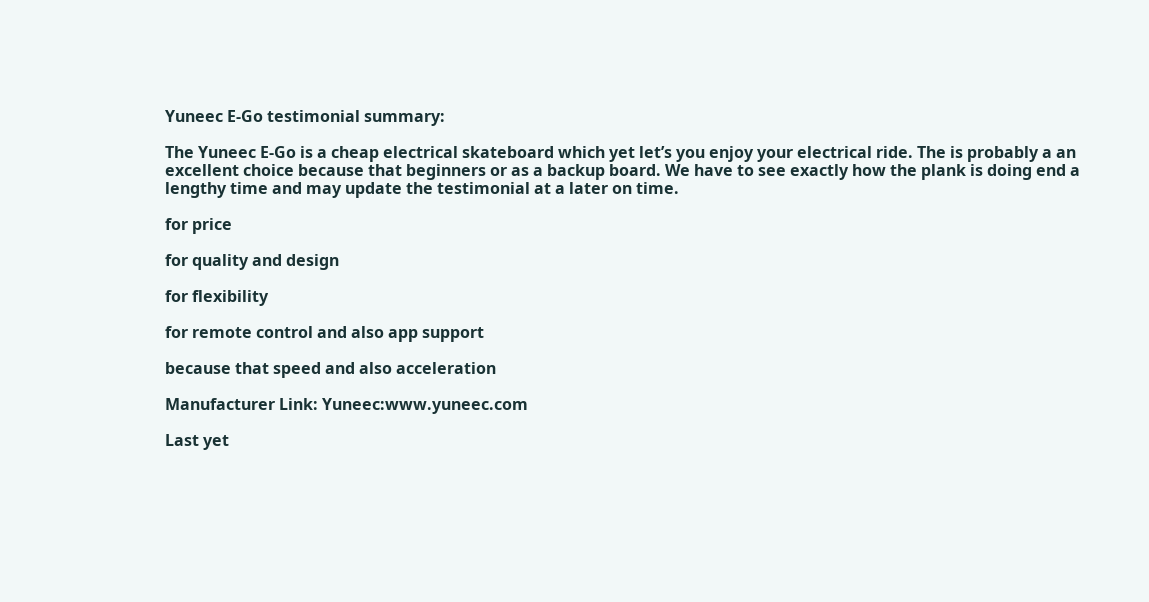Yuneec E-Go testimonial summary:

The Yuneec E-Go is a cheap electrical skateboard which yet let’s you enjoy your electrical ride. The is probably a an excellent choice because that beginners or as a backup board. We have to see exactly how the plank is doing end a lengthy time and may update the testimonial at a later on time.

for price

for quality and design

for flexibility

for remote control and also app support

because that speed and also acceleration

Manufacturer Link: Yuneec:www.yuneec.com

Last yet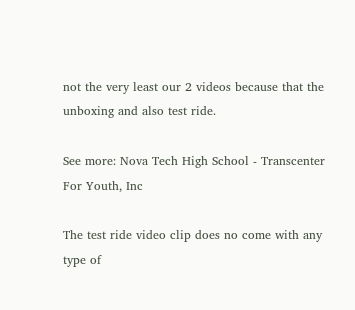not the very least our 2 videos because that the unboxing and also test ride.

See more: Nova Tech High School - Transcenter For Youth, Inc

The test ride video clip does no come with any type of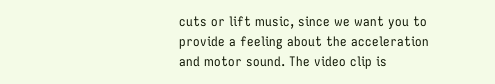cuts or lift music, since we want you to provide a feeling about the acceleration and motor sound. The video clip is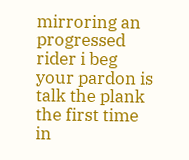mirroring an progressed rider i beg your pardon is talk the plank the first time in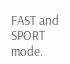FAST and SPORT mode.